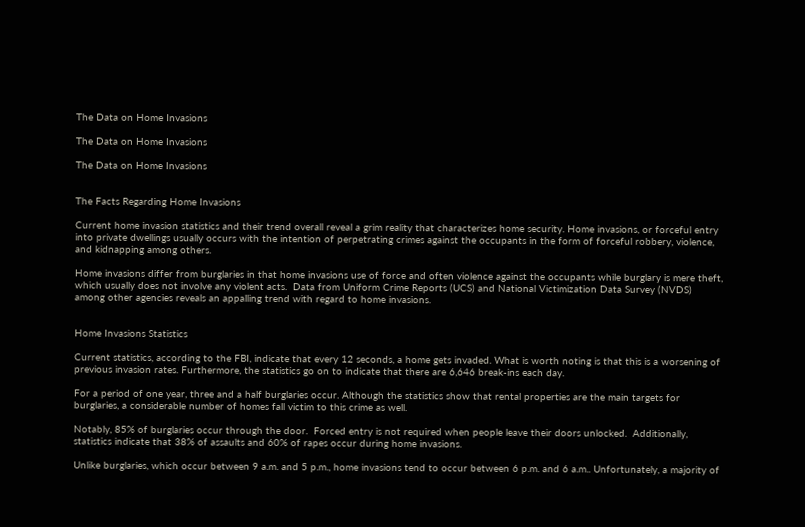The Data on Home Invasions

The Data on Home Invasions

The Data on Home Invasions


The Facts Regarding Home Invasions

Current home invasion statistics and their trend overall reveal a grim reality that characterizes home security. Home invasions, or forceful entry into private dwellings usually occurs with the intention of perpetrating crimes against the occupants in the form of forceful robbery, violence, and kidnapping among others.

Home invasions differ from burglaries in that home invasions use of force and often violence against the occupants while burglary is mere theft, which usually does not involve any violent acts.  Data from Uniform Crime Reports (UCS) and National Victimization Data Survey (NVDS) among other agencies reveals an appalling trend with regard to home invasions.


Home Invasions Statistics

Current statistics, according to the FBI, indicate that every 12 seconds, a home gets invaded. What is worth noting is that this is a worsening of previous invasion rates. Furthermore, the statistics go on to indicate that there are 6,646 break-ins each day.

For a period of one year, three and a half burglaries occur. Although the statistics show that rental properties are the main targets for burglaries, a considerable number of homes fall victim to this crime as well.

Notably, 85% of burglaries occur through the door.  Forced entry is not required when people leave their doors unlocked.  Additionally, statistics indicate that 38% of assaults and 60% of rapes occur during home invasions.

Unlike burglaries, which occur between 9 a.m. and 5 p.m., home invasions tend to occur between 6 p.m. and 6 a.m.. Unfortunately, a majority of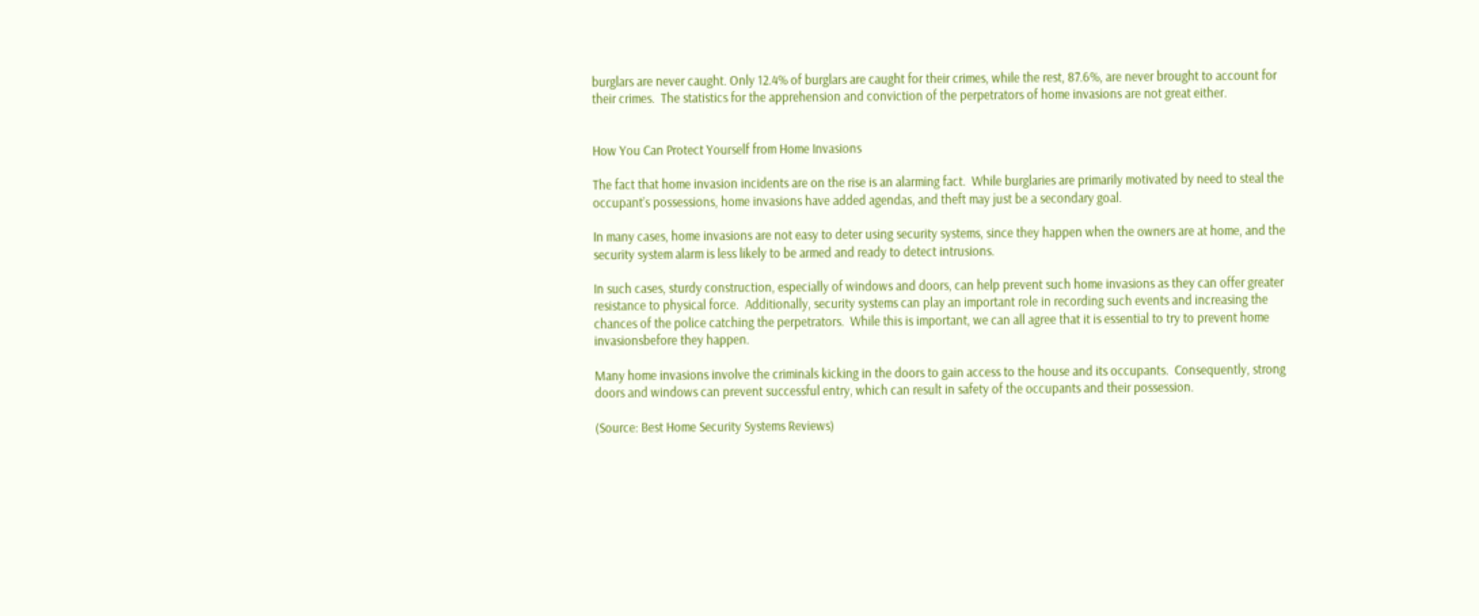burglars are never caught. Only 12.4% of burglars are caught for their crimes, while the rest, 87.6%, are never brought to account for their crimes.  The statistics for the apprehension and conviction of the perpetrators of home invasions are not great either.


How You Can Protect Yourself from Home Invasions

The fact that home invasion incidents are on the rise is an alarming fact.  While burglaries are primarily motivated by need to steal the occupant’s possessions, home invasions have added agendas, and theft may just be a secondary goal.

In many cases, home invasions are not easy to deter using security systems, since they happen when the owners are at home, and the security system alarm is less likely to be armed and ready to detect intrusions.

In such cases, sturdy construction, especially of windows and doors, can help prevent such home invasions as they can offer greater resistance to physical force.  Additionally, security systems can play an important role in recording such events and increasing the chances of the police catching the perpetrators.  While this is important, we can all agree that it is essential to try to prevent home invasionsbefore they happen.

Many home invasions involve the criminals kicking in the doors to gain access to the house and its occupants.  Consequently, strong doors and windows can prevent successful entry, which can result in safety of the occupants and their possession.

(Source: Best Home Security Systems Reviews)